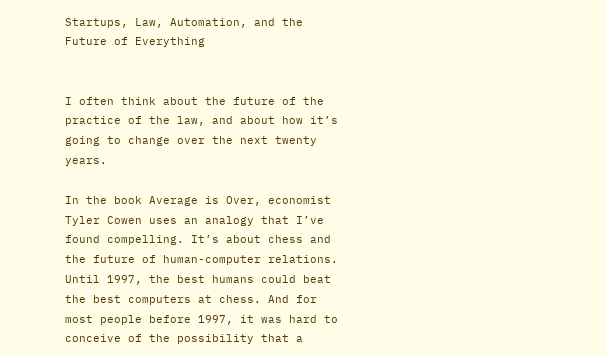Startups, Law, Automation, and the Future of Everything


I often think about the future of the practice of the law, and about how it’s going to change over the next twenty years.

In the book Average is Over, economist Tyler Cowen uses an analogy that I’ve found compelling. It’s about chess and the future of human-computer relations. Until 1997, the best humans could beat the best computers at chess. And for most people before 1997, it was hard to conceive of the possibility that a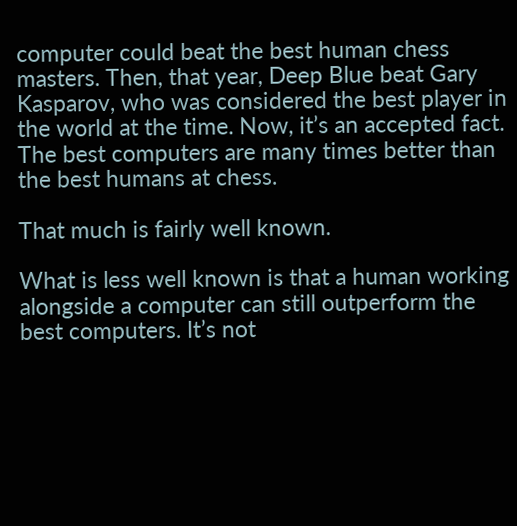computer could beat the best human chess masters. Then, that year, Deep Blue beat Gary Kasparov, who was considered the best player in the world at the time. Now, it’s an accepted fact. The best computers are many times better than the best humans at chess.

That much is fairly well known.

What is less well known is that a human working alongside a computer can still outperform the best computers. It’s not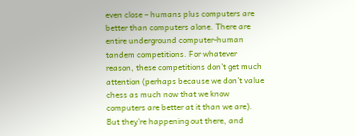even close – humans plus computers are better than computers alone. There are entire underground computer-human tandem competitions. For whatever reason, these competitions don’t get much attention (perhaps because we don’t value chess as much now that we know computers are better at it than we are). But they’re happening out there, and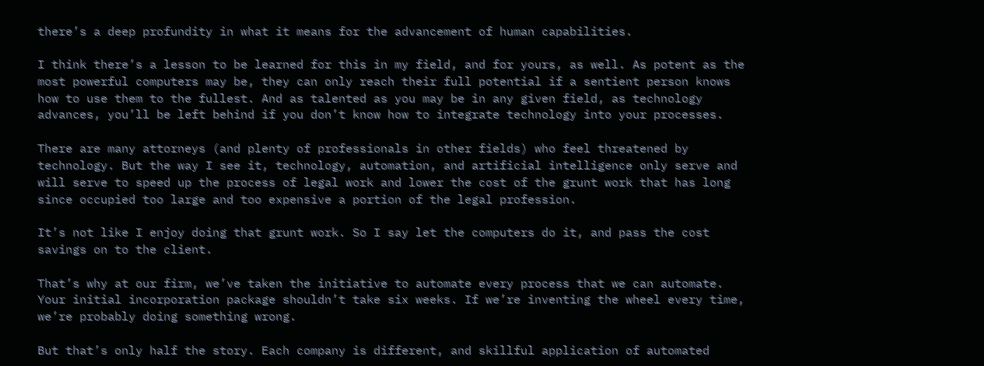there’s a deep profundity in what it means for the advancement of human capabilities.

I think there’s a lesson to be learned for this in my field, and for yours, as well. As potent as the most powerful computers may be, they can only reach their full potential if a sentient person knows how to use them to the fullest. And as talented as you may be in any given field, as technology advances, you’ll be left behind if you don’t know how to integrate technology into your processes.

There are many attorneys (and plenty of professionals in other fields) who feel threatened by technology. But the way I see it, technology, automation, and artificial intelligence only serve and will serve to speed up the process of legal work and lower the cost of the grunt work that has long since occupied too large and too expensive a portion of the legal profession.

It’s not like I enjoy doing that grunt work. So I say let the computers do it, and pass the cost savings on to the client.

That’s why at our firm, we’ve taken the initiative to automate every process that we can automate. Your initial incorporation package shouldn’t take six weeks. If we’re inventing the wheel every time, we’re probably doing something wrong.

But that’s only half the story. Each company is different, and skillful application of automated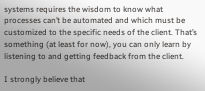systems requires the wisdom to know what processes can’t be automated and which must be customized to the specific needs of the client. That’s something (at least for now), you can only learn by listening to and getting feedback from the client.

I strongly believe that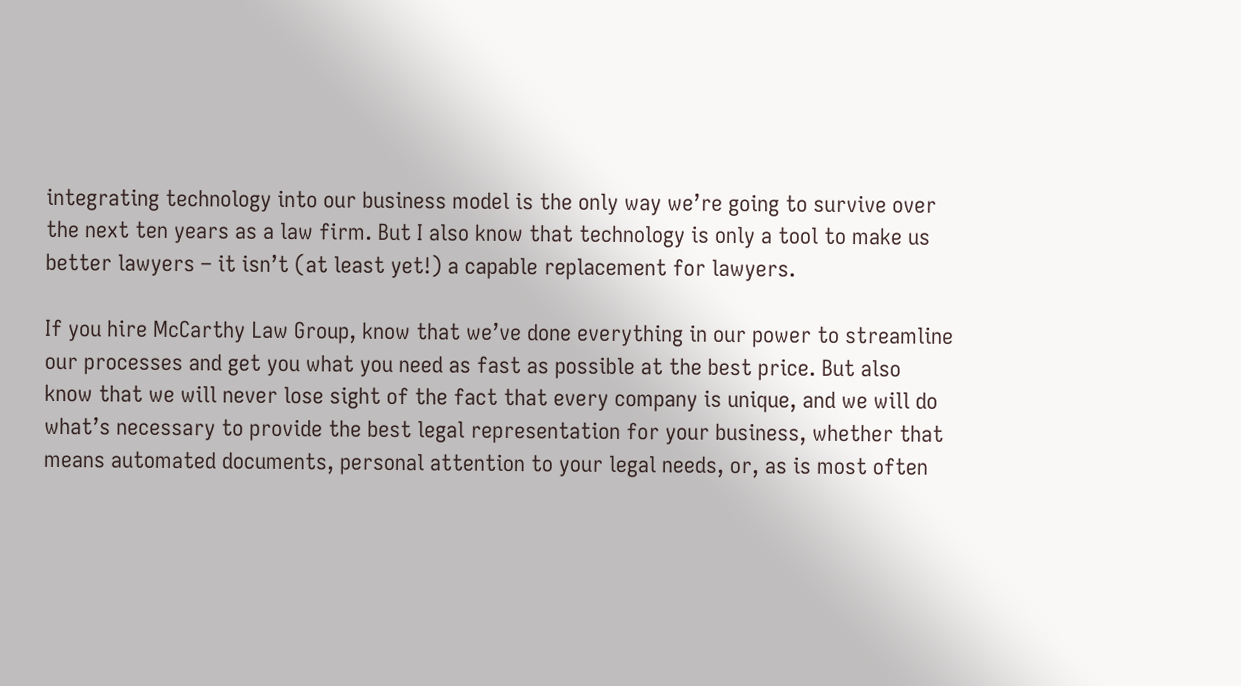integrating technology into our business model is the only way we’re going to survive over the next ten years as a law firm. But I also know that technology is only a tool to make us better lawyers – it isn’t (at least yet!) a capable replacement for lawyers.

If you hire McCarthy Law Group, know that we’ve done everything in our power to streamline our processes and get you what you need as fast as possible at the best price. But also know that we will never lose sight of the fact that every company is unique, and we will do what’s necessary to provide the best legal representation for your business, whether that means automated documents, personal attention to your legal needs, or, as is most often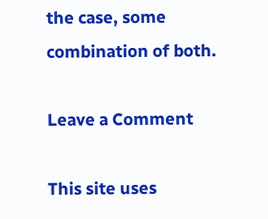the case, some combination of both.

Leave a Comment

This site uses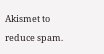Akismet to reduce spam.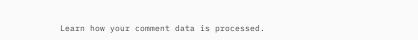Learn how your comment data is processed.